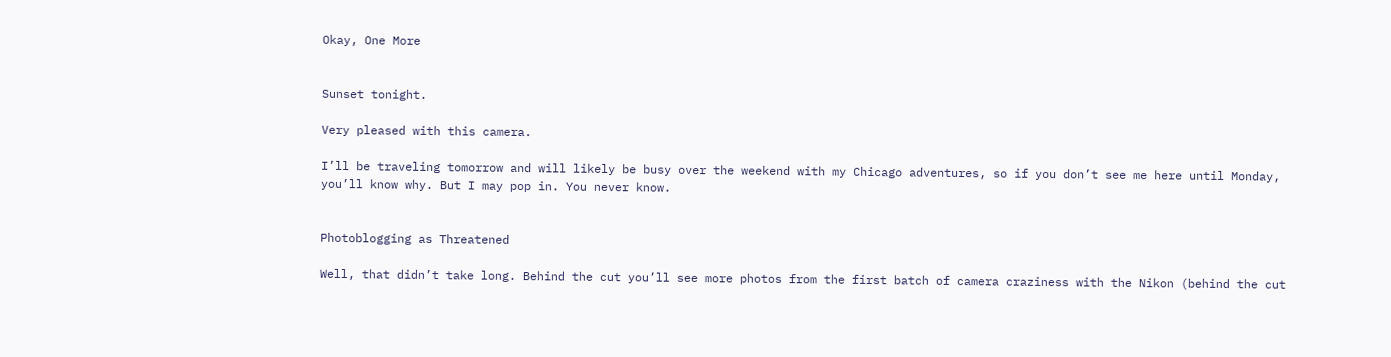Okay, One More


Sunset tonight.

Very pleased with this camera.

I’ll be traveling tomorrow and will likely be busy over the weekend with my Chicago adventures, so if you don’t see me here until Monday, you’ll know why. But I may pop in. You never know.


Photoblogging as Threatened

Well, that didn’t take long. Behind the cut you’ll see more photos from the first batch of camera craziness with the Nikon (behind the cut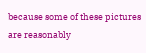because some of these pictures are reasonably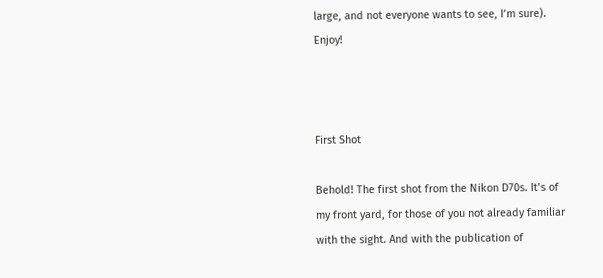large, and not everyone wants to see, I’m sure). Enjoy!



First Shot

Behold! The first shot from the Nikon D70s. It’s of my front yard, for those of you not already familiar with the sight. And with the publication of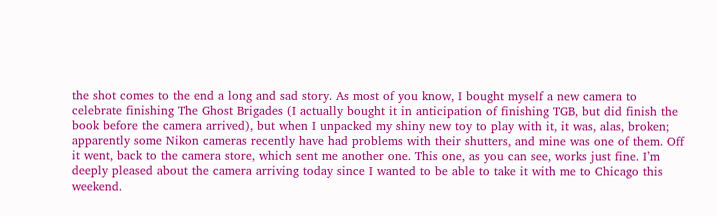the shot comes to the end a long and sad story. As most of you know, I bought myself a new camera to celebrate finishing The Ghost Brigades (I actually bought it in anticipation of finishing TGB, but did finish the book before the camera arrived), but when I unpacked my shiny new toy to play with it, it was, alas, broken; apparently some Nikon cameras recently have had problems with their shutters, and mine was one of them. Off it went, back to the camera store, which sent me another one. This one, as you can see, works just fine. I’m deeply pleased about the camera arriving today since I wanted to be able to take it with me to Chicago this weekend.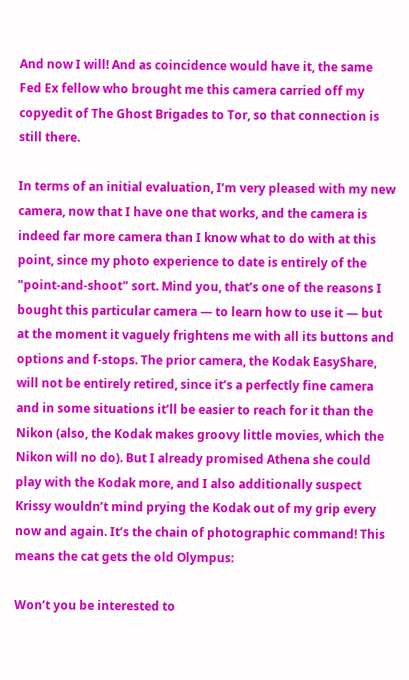And now I will! And as coincidence would have it, the same Fed Ex fellow who brought me this camera carried off my copyedit of The Ghost Brigades to Tor, so that connection is still there.

In terms of an initial evaluation, I’m very pleased with my new camera, now that I have one that works, and the camera is indeed far more camera than I know what to do with at this point, since my photo experience to date is entirely of the "point-and-shoot" sort. Mind you, that’s one of the reasons I bought this particular camera — to learn how to use it — but at the moment it vaguely frightens me with all its buttons and options and f-stops. The prior camera, the Kodak EasyShare, will not be entirely retired, since it’s a perfectly fine camera and in some situations it’ll be easier to reach for it than the Nikon (also, the Kodak makes groovy little movies, which the Nikon will no do). But I already promised Athena she could play with the Kodak more, and I also additionally suspect Krissy wouldn’t mind prying the Kodak out of my grip every now and again. It’s the chain of photographic command! This means the cat gets the old Olympus:

Won’t you be interested to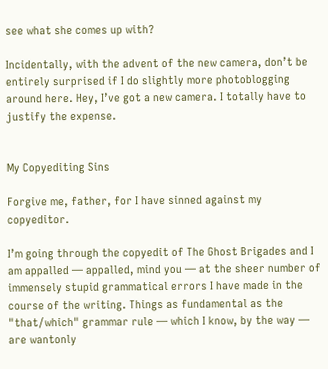see what she comes up with?

Incidentally, with the advent of the new camera, don’t be entirely surprised if I do slightly more photoblogging around here. Hey, I’ve got a new camera. I totally have to justify the expense.


My Copyediting Sins

Forgive me, father, for I have sinned against my copyeditor.

I’m going through the copyedit of The Ghost Brigades and I am appalled — appalled, mind you — at the sheer number of immensely stupid grammatical errors I have made in the course of the writing. Things as fundamental as the "that/which" grammar rule — which I know, by the way — are wantonly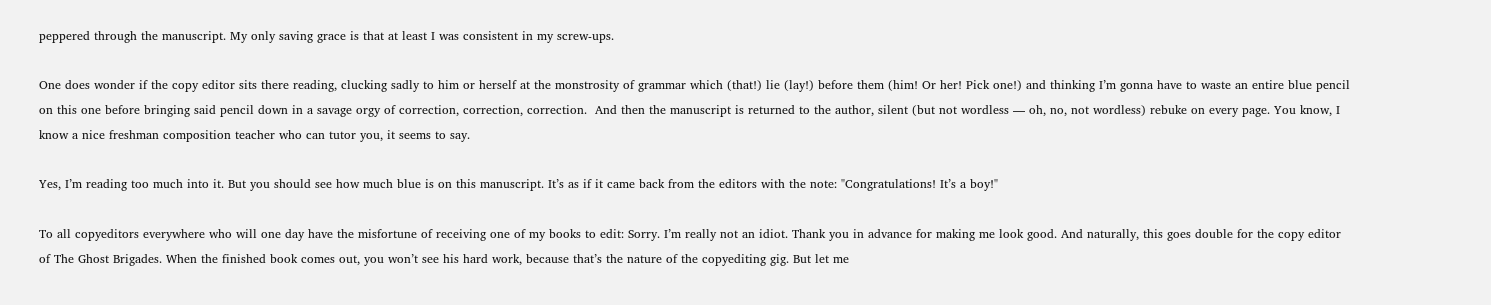peppered through the manuscript. My only saving grace is that at least I was consistent in my screw-ups.

One does wonder if the copy editor sits there reading, clucking sadly to him or herself at the monstrosity of grammar which (that!) lie (lay!) before them (him! Or her! Pick one!) and thinking I’m gonna have to waste an entire blue pencil on this one before bringing said pencil down in a savage orgy of correction, correction, correction.  And then the manuscript is returned to the author, silent (but not wordless — oh, no, not wordless) rebuke on every page. You know, I know a nice freshman composition teacher who can tutor you, it seems to say.

Yes, I’m reading too much into it. But you should see how much blue is on this manuscript. It’s as if it came back from the editors with the note: "Congratulations! It’s a boy!"

To all copyeditors everywhere who will one day have the misfortune of receiving one of my books to edit: Sorry. I’m really not an idiot. Thank you in advance for making me look good. And naturally, this goes double for the copy editor of The Ghost Brigades. When the finished book comes out, you won’t see his hard work, because that’s the nature of the copyediting gig. But let me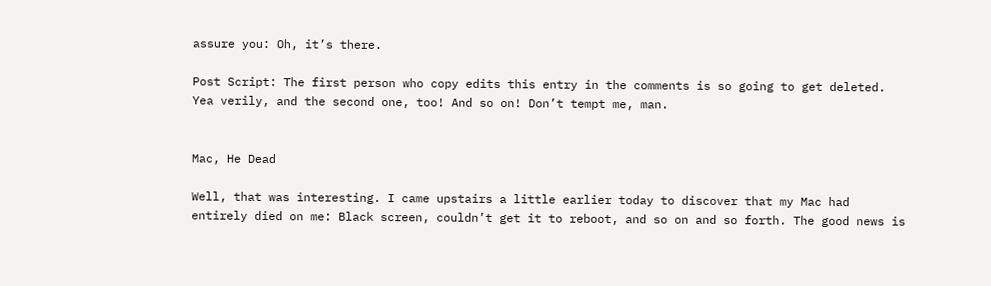assure you: Oh, it’s there.

Post Script: The first person who copy edits this entry in the comments is so going to get deleted. Yea verily, and the second one, too! And so on! Don’t tempt me, man.


Mac, He Dead

Well, that was interesting. I came upstairs a little earlier today to discover that my Mac had entirely died on me: Black screen, couldn’t get it to reboot, and so on and so forth. The good news is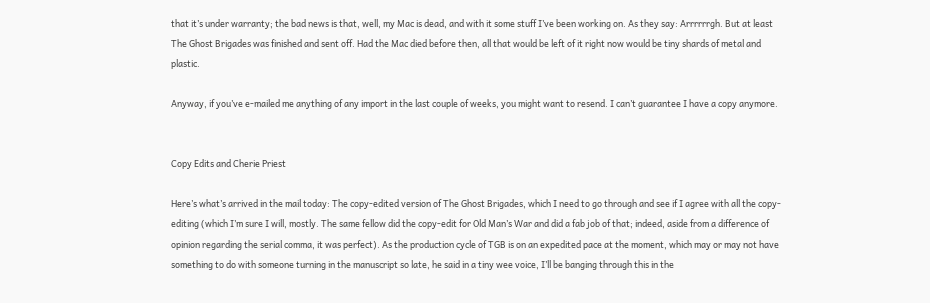that it’s under warranty; the bad news is that, well, my Mac is dead, and with it some stuff I’ve been working on. As they say: Arrrrrrgh. But at least The Ghost Brigades was finished and sent off. Had the Mac died before then, all that would be left of it right now would be tiny shards of metal and plastic.

Anyway, if you’ve e-mailed me anything of any import in the last couple of weeks, you might want to resend. I can’t guarantee I have a copy anymore.


Copy Edits and Cherie Priest

Here’s what’s arrived in the mail today: The copy-edited version of The Ghost Brigades, which I need to go through and see if I agree with all the copy-editing (which I’m sure I will, mostly. The same fellow did the copy-edit for Old Man’s War and did a fab job of that; indeed, aside from a difference of opinion regarding the serial comma, it was perfect). As the production cycle of TGB is on an expedited pace at the moment, which may or may not have something to do with someone turning in the manuscript so late, he said in a tiny wee voice, I’ll be banging through this in the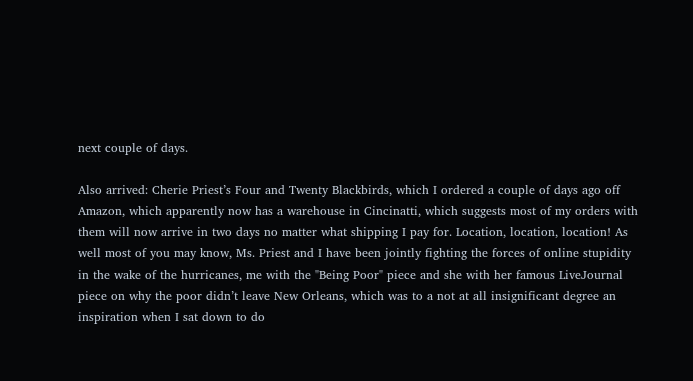next couple of days.

Also arrived: Cherie Priest’s Four and Twenty Blackbirds, which I ordered a couple of days ago off Amazon, which apparently now has a warehouse in Cincinatti, which suggests most of my orders with them will now arrive in two days no matter what shipping I pay for. Location, location, location! As well most of you may know, Ms. Priest and I have been jointly fighting the forces of online stupidity in the wake of the hurricanes, me with the "Being Poor" piece and she with her famous LiveJournal piece on why the poor didn’t leave New Orleans, which was to a not at all insignificant degree an inspiration when I sat down to do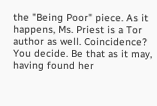the "Being Poor" piece. As it happens, Ms. Priest is a Tor author as well. Coincidence? You decide. Be that as it may, having found her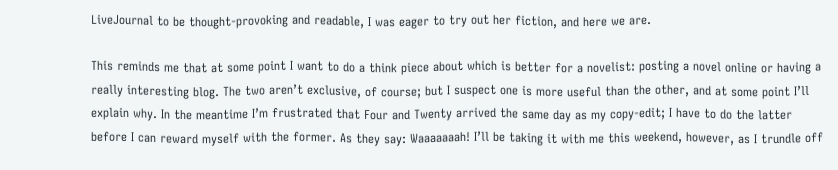LiveJournal to be thought-provoking and readable, I was eager to try out her fiction, and here we are.

This reminds me that at some point I want to do a think piece about which is better for a novelist: posting a novel online or having a really interesting blog. The two aren’t exclusive, of course; but I suspect one is more useful than the other, and at some point I’ll explain why. In the meantime I’m frustrated that Four and Twenty arrived the same day as my copy-edit; I have to do the latter before I can reward myself with the former. As they say: Waaaaaaah! I’ll be taking it with me this weekend, however, as I trundle off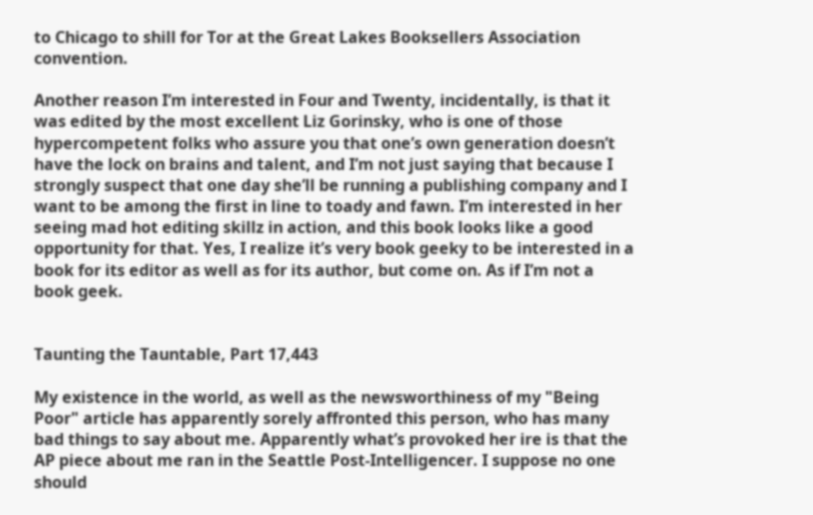to Chicago to shill for Tor at the Great Lakes Booksellers Association convention.

Another reason I’m interested in Four and Twenty, incidentally, is that it was edited by the most excellent Liz Gorinsky, who is one of those hypercompetent folks who assure you that one’s own generation doesn’t have the lock on brains and talent, and I’m not just saying that because I strongly suspect that one day she’ll be running a publishing company and I want to be among the first in line to toady and fawn. I’m interested in her seeing mad hot editing skillz in action, and this book looks like a good opportunity for that. Yes, I realize it’s very book geeky to be interested in a book for its editor as well as for its author, but come on. As if I’m not a book geek.


Taunting the Tauntable, Part 17,443

My existence in the world, as well as the newsworthiness of my "Being Poor" article has apparently sorely affronted this person, who has many bad things to say about me. Apparently what’s provoked her ire is that the AP piece about me ran in the Seattle Post-Intelligencer. I suppose no one should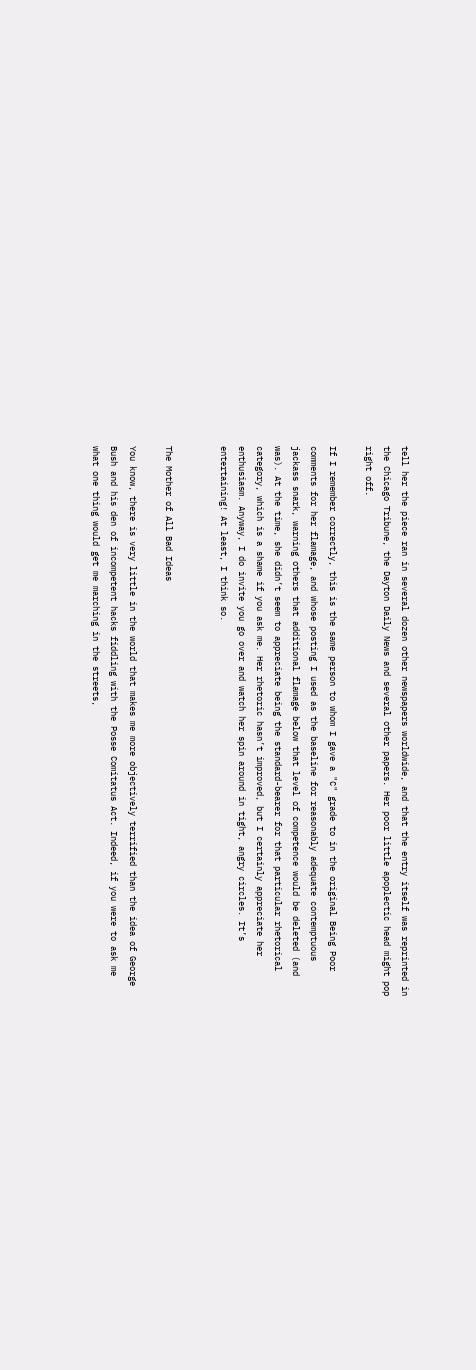tell her the piece ran in several dozen other newspapers worldwide, and that the entry itself was reprinted in the Chicago Tribune, the Dayton Daily News and several other papers. Her poor little apoplectic head might pop right off.

If I remember correctly, this is the same person to whom I gave a "C" grade to in the original Being Poor comments for her flamage, and whose posting I used as the baseline for reasonably adequate contemptuous jackass snark, warning others that additional flamage below that level of competence would be deleted (and was). At the time, she didn’t seem to appreciate being the standard-bearer for that particular rhetorical category, which is a shame if you ask me. Her rhetoric hasn’t improved, but I certainly appreciate her enthusiasm. Anyway, I do invite you go over and watch her spin around in tight, angry circles. It’s entertaining! At least, I think so.


The Mother of All Bad Ideas

You know, there is very little in the world that makes me more objectively terrified than the idea of George Bush and his den of incompetent hacks fiddling with the Posse Comitatus Act. Indeed, if you were to ask me what one thing would get me marching in the streets,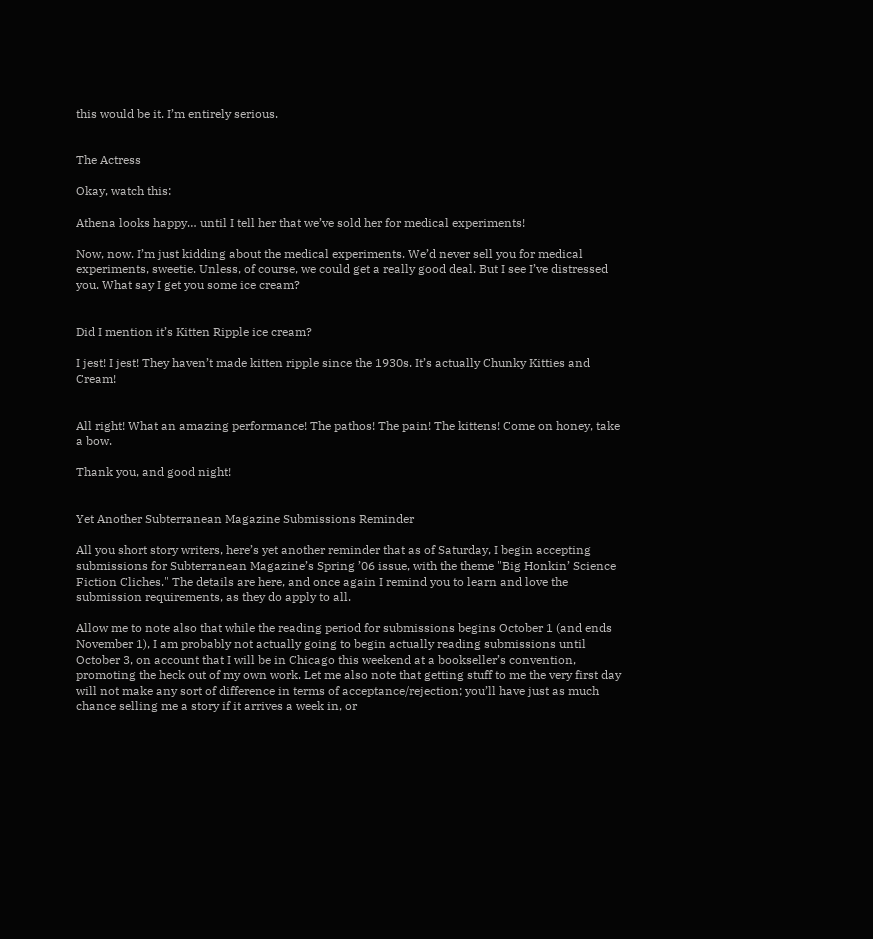this would be it. I’m entirely serious.


The Actress

Okay, watch this:

Athena looks happy… until I tell her that we’ve sold her for medical experiments!

Now, now. I’m just kidding about the medical experiments. We’d never sell you for medical experiments, sweetie. Unless, of course, we could get a really good deal. But I see I’ve distressed you. What say I get you some ice cream?


Did I mention it’s Kitten Ripple ice cream?

I jest! I jest! They haven’t made kitten ripple since the 1930s. It’s actually Chunky Kitties and Cream!


All right! What an amazing performance! The pathos! The pain! The kittens! Come on honey, take a bow.

Thank you, and good night!


Yet Another Subterranean Magazine Submissions Reminder

All you short story writers, here’s yet another reminder that as of Saturday, I begin accepting submissions for Subterranean Magazine’s Spring ’06 issue, with the theme "Big Honkin’ Science Fiction Cliches." The details are here, and once again I remind you to learn and love the submission requirements, as they do apply to all.

Allow me to note also that while the reading period for submissions begins October 1 (and ends November 1), I am probably not actually going to begin actually reading submissions until October 3, on account that I will be in Chicago this weekend at a bookseller’s convention, promoting the heck out of my own work. Let me also note that getting stuff to me the very first day will not make any sort of difference in terms of acceptance/rejection; you’ll have just as much chance selling me a story if it arrives a week in, or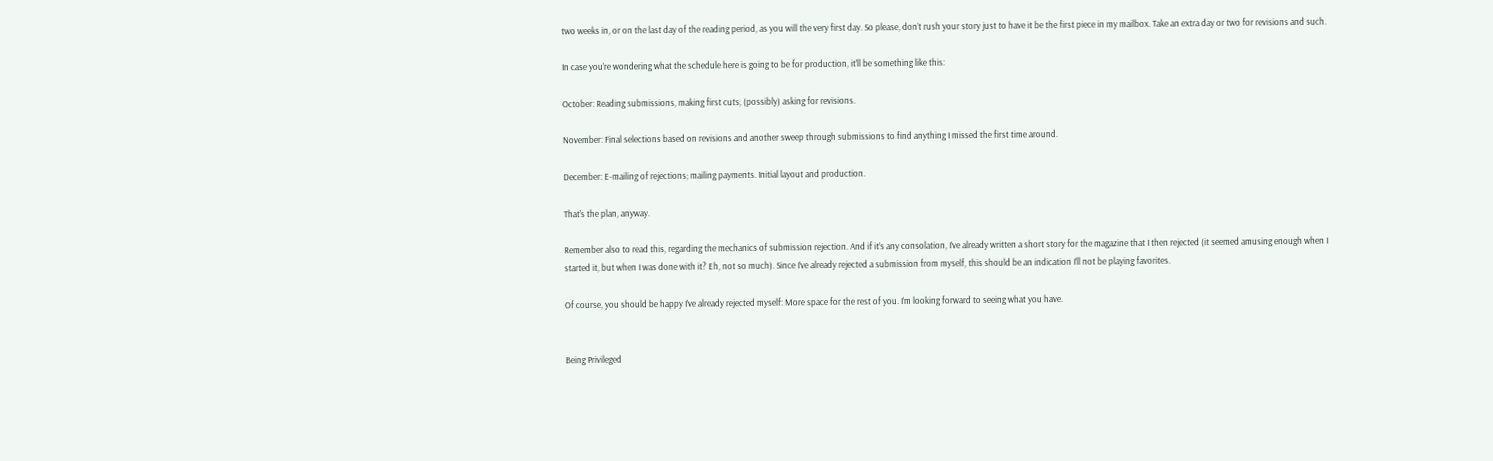two weeks in, or on the last day of the reading period, as you will the very first day. So please, don’t rush your story just to have it be the first piece in my mailbox. Take an extra day or two for revisions and such.

In case you’re wondering what the schedule here is going to be for production, it’ll be something like this:

October: Reading submissions, making first cuts, (possibly) asking for revisions.

November: Final selections based on revisions and another sweep through submissions to find anything I missed the first time around.

December: E-mailing of rejections; mailing payments. Initial layout and production.

That’s the plan, anyway.

Remember also to read this, regarding the mechanics of submission rejection. And if it’s any consolation, I’ve already written a short story for the magazine that I then rejected (it seemed amusing enough when I started it, but when I was done with it? Eh, not so much). Since I’ve already rejected a submission from myself, this should be an indication I’ll not be playing favorites.

Of course, you should be happy I’ve already rejected myself: More space for the rest of you. I’m looking forward to seeing what you have.


Being Privileged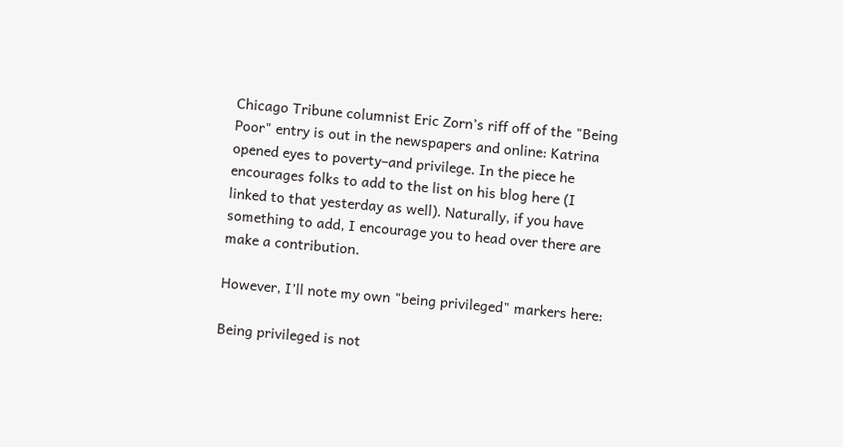Chicago Tribune columnist Eric Zorn’s riff off of the "Being Poor" entry is out in the newspapers and online: Katrina opened eyes to poverty–and privilege. In the piece he encourages folks to add to the list on his blog here (I linked to that yesterday as well). Naturally, if you have something to add, I encourage you to head over there are make a contribution.

However, I’ll note my own "being privileged" markers here:

Being privileged is not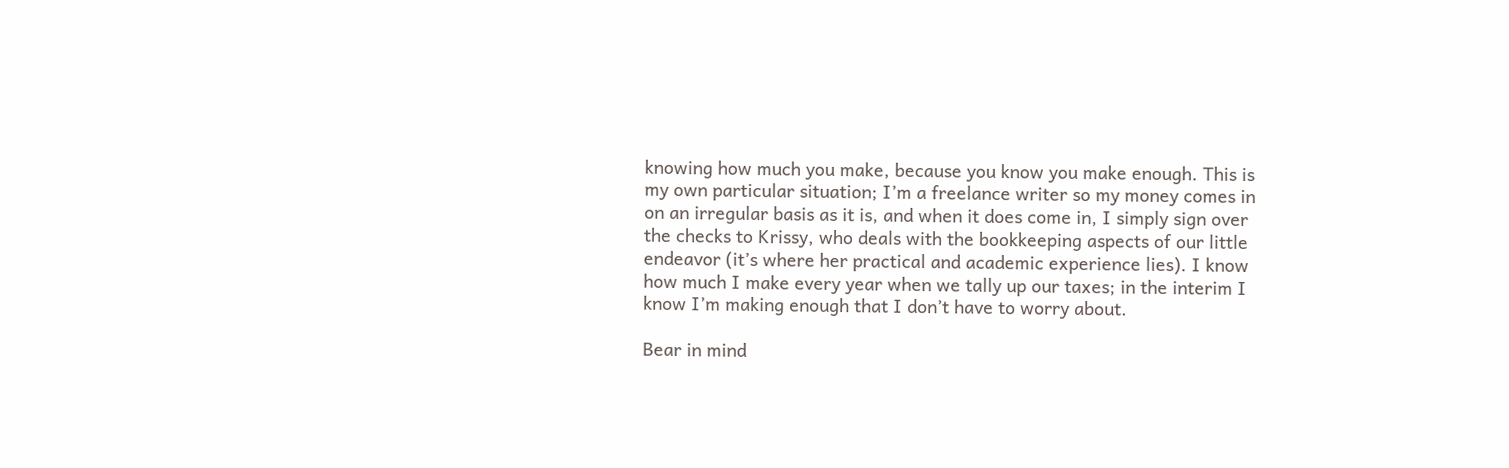knowing how much you make, because you know you make enough. This is my own particular situation; I’m a freelance writer so my money comes in on an irregular basis as it is, and when it does come in, I simply sign over the checks to Krissy, who deals with the bookkeeping aspects of our little endeavor (it’s where her practical and academic experience lies). I know how much I make every year when we tally up our taxes; in the interim I know I’m making enough that I don’t have to worry about.

Bear in mind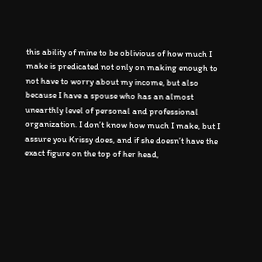this ability of mine to be oblivious of how much I make is predicated not only on making enough to not have to worry about my income, but also because I have a spouse who has an almost unearthly level of personal and professional organization. I don’t know how much I make, but I assure you Krissy does, and if she doesn’t have the exact figure on the top of her head,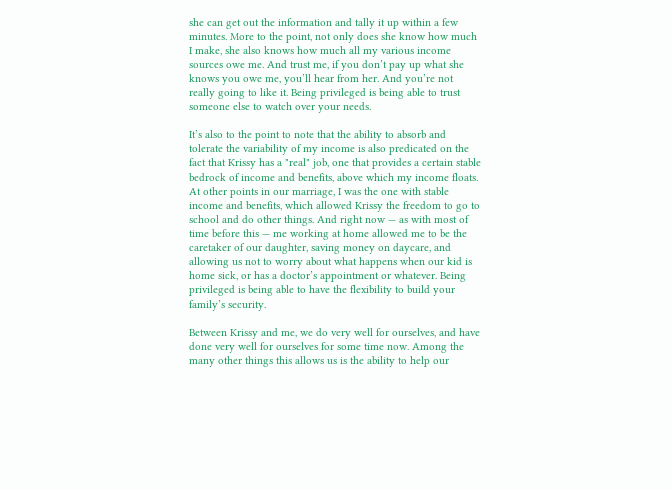she can get out the information and tally it up within a few minutes. More to the point, not only does she know how much I make, she also knows how much all my various income sources owe me. And trust me, if you don’t pay up what she knows you owe me, you’ll hear from her. And you’re not really going to like it. Being privileged is being able to trust someone else to watch over your needs.

It’s also to the point to note that the ability to absorb and tolerate the variability of my income is also predicated on the fact that Krissy has a "real" job, one that provides a certain stable bedrock of income and benefits, above which my income floats. At other points in our marriage, I was the one with stable income and benefits, which allowed Krissy the freedom to go to school and do other things. And right now — as with most of time before this — me working at home allowed me to be the caretaker of our daughter, saving money on daycare, and allowing us not to worry about what happens when our kid is home sick, or has a doctor’s appointment or whatever. Being privileged is being able to have the flexibility to build your family’s security.

Between Krissy and me, we do very well for ourselves, and have done very well for ourselves for some time now. Among the many other things this allows us is the ability to help our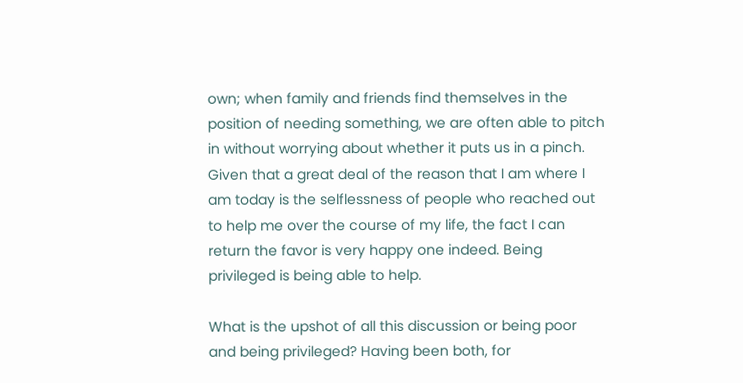own; when family and friends find themselves in the position of needing something, we are often able to pitch in without worrying about whether it puts us in a pinch. Given that a great deal of the reason that I am where I am today is the selflessness of people who reached out to help me over the course of my life, the fact I can return the favor is very happy one indeed. Being privileged is being able to help.

What is the upshot of all this discussion or being poor and being privileged? Having been both, for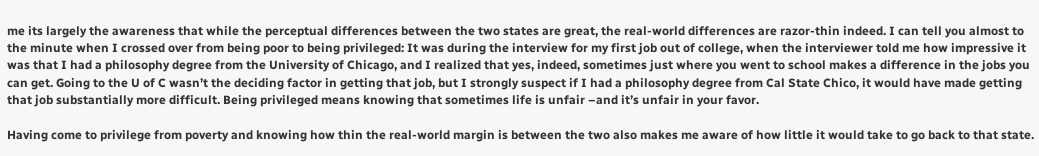me its largely the awareness that while the perceptual differences between the two states are great, the real-world differences are razor-thin indeed. I can tell you almost to the minute when I crossed over from being poor to being privileged: It was during the interview for my first job out of college, when the interviewer told me how impressive it was that I had a philosophy degree from the University of Chicago, and I realized that yes, indeed, sometimes just where you went to school makes a difference in the jobs you can get. Going to the U of C wasn’t the deciding factor in getting that job, but I strongly suspect if I had a philosophy degree from Cal State Chico, it would have made getting that job substantially more difficult. Being privileged means knowing that sometimes life is unfair –and it’s unfair in your favor.

Having come to privilege from poverty and knowing how thin the real-world margin is between the two also makes me aware of how little it would take to go back to that state.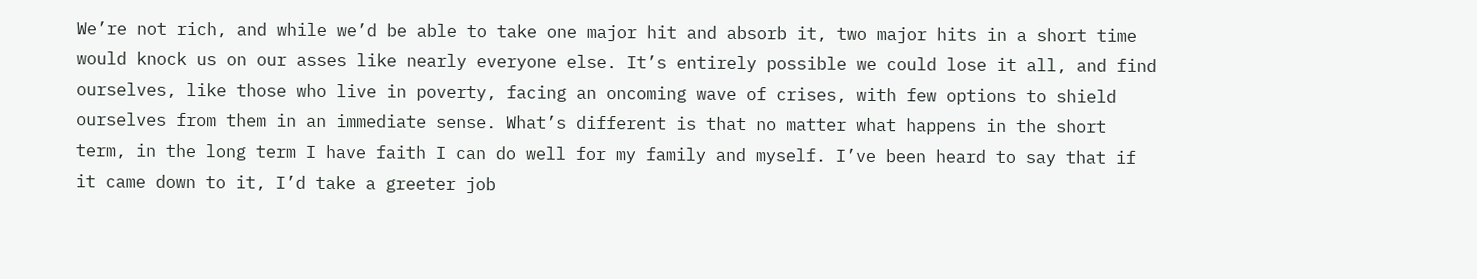We’re not rich, and while we’d be able to take one major hit and absorb it, two major hits in a short time would knock us on our asses like nearly everyone else. It’s entirely possible we could lose it all, and find ourselves, like those who live in poverty, facing an oncoming wave of crises, with few options to shield ourselves from them in an immediate sense. What’s different is that no matter what happens in the short term, in the long term I have faith I can do well for my family and myself. I’ve been heard to say that if it came down to it, I’d take a greeter job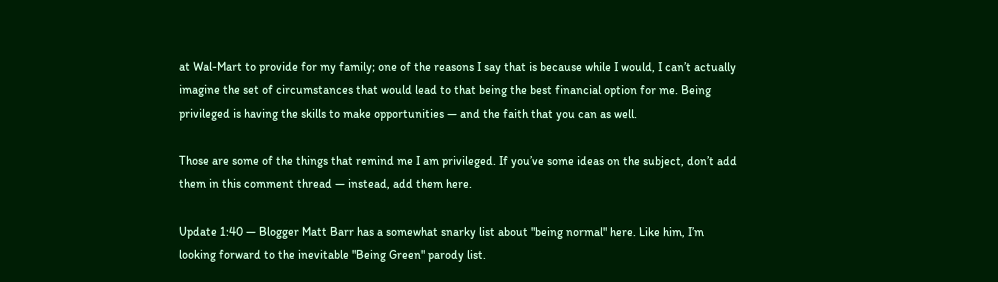at Wal-Mart to provide for my family; one of the reasons I say that is because while I would, I can’t actually imagine the set of circumstances that would lead to that being the best financial option for me. Being privileged is having the skills to make opportunities — and the faith that you can as well.

Those are some of the things that remind me I am privileged. If you’ve some ideas on the subject, don’t add them in this comment thread — instead, add them here.

Update 1:40 — Blogger Matt Barr has a somewhat snarky list about "being normal" here. Like him, I’m looking forward to the inevitable "Being Green" parody list.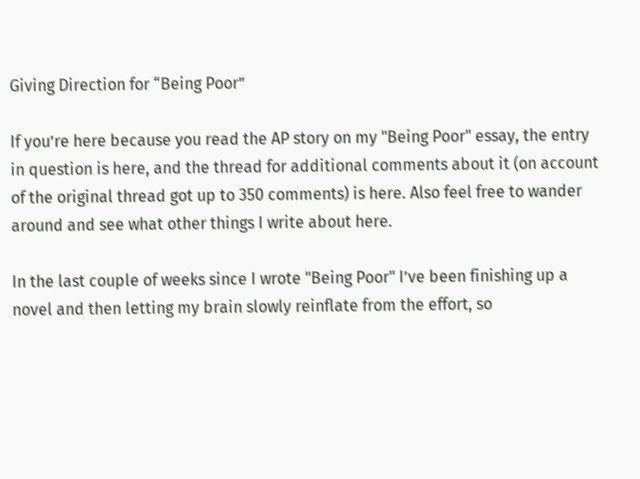Giving Direction for “Being Poor”

If you’re here because you read the AP story on my "Being Poor" essay, the entry in question is here, and the thread for additional comments about it (on account of the original thread got up to 350 comments) is here. Also feel free to wander around and see what other things I write about here.

In the last couple of weeks since I wrote "Being Poor" I’ve been finishing up a novel and then letting my brain slowly reinflate from the effort, so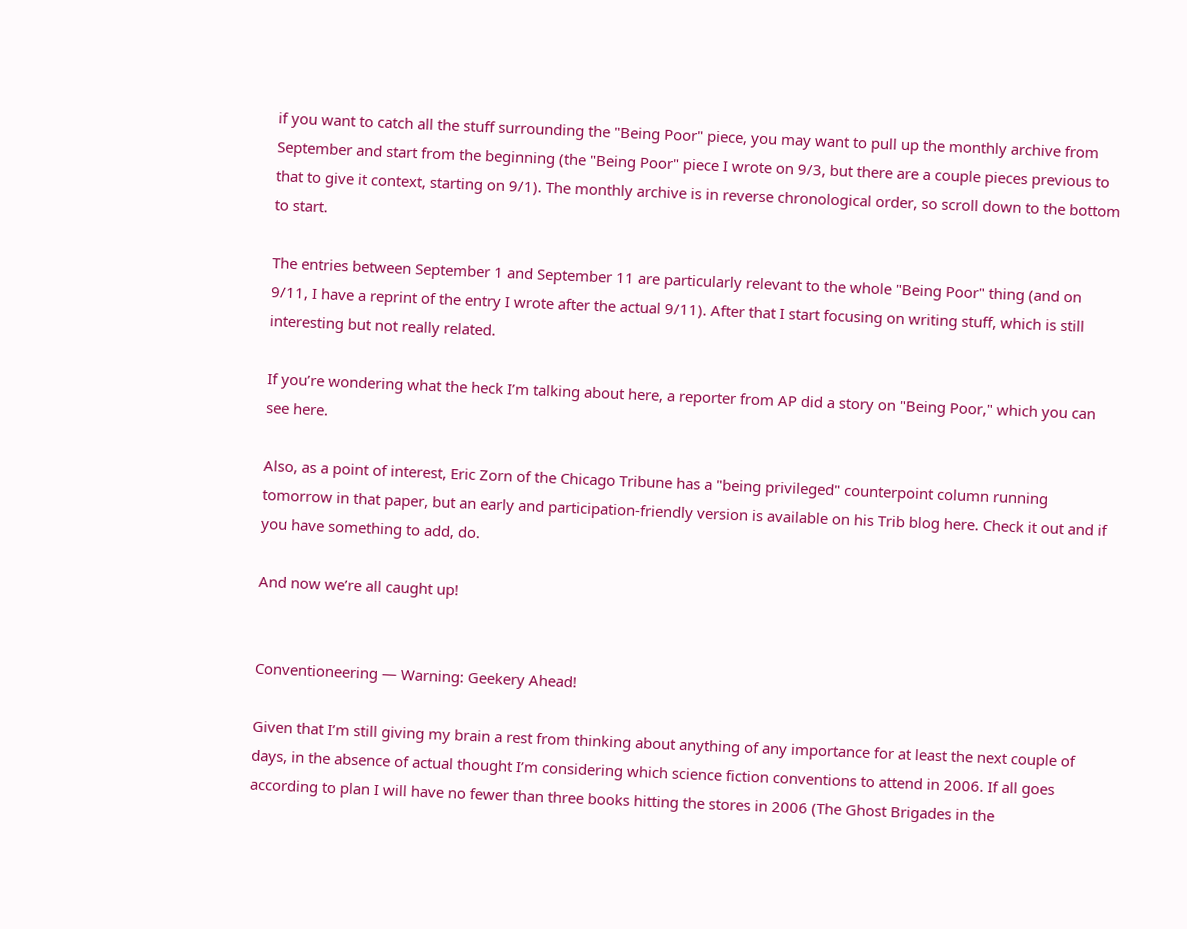if you want to catch all the stuff surrounding the "Being Poor" piece, you may want to pull up the monthly archive from September and start from the beginning (the "Being Poor" piece I wrote on 9/3, but there are a couple pieces previous to that to give it context, starting on 9/1). The monthly archive is in reverse chronological order, so scroll down to the bottom to start.

The entries between September 1 and September 11 are particularly relevant to the whole "Being Poor" thing (and on 9/11, I have a reprint of the entry I wrote after the actual 9/11). After that I start focusing on writing stuff, which is still interesting but not really related.

If you’re wondering what the heck I’m talking about here, a reporter from AP did a story on "Being Poor," which you can see here.

Also, as a point of interest, Eric Zorn of the Chicago Tribune has a "being privileged" counterpoint column running tomorrow in that paper, but an early and participation-friendly version is available on his Trib blog here. Check it out and if you have something to add, do.

And now we’re all caught up!


Conventioneering — Warning: Geekery Ahead!

Given that I’m still giving my brain a rest from thinking about anything of any importance for at least the next couple of days, in the absence of actual thought I’m considering which science fiction conventions to attend in 2006. If all goes according to plan I will have no fewer than three books hitting the stores in 2006 (The Ghost Brigades in the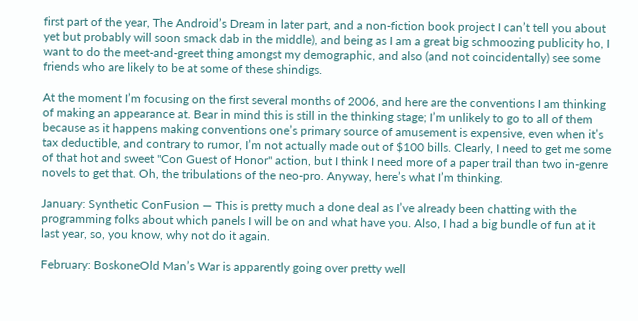first part of the year, The Android’s Dream in later part, and a non-fiction book project I can’t tell you about yet but probably will soon smack dab in the middle), and being as I am a great big schmoozing publicity ho, I want to do the meet-and-greet thing amongst my demographic, and also (and not coincidentally) see some friends who are likely to be at some of these shindigs.

At the moment I’m focusing on the first several months of 2006, and here are the conventions I am thinking of making an appearance at. Bear in mind this is still in the thinking stage; I’m unlikely to go to all of them because as it happens making conventions one’s primary source of amusement is expensive, even when it’s tax deductible, and contrary to rumor, I’m not actually made out of $100 bills. Clearly, I need to get me some of that hot and sweet "Con Guest of Honor" action, but I think I need more of a paper trail than two in-genre novels to get that. Oh, the tribulations of the neo-pro. Anyway, here’s what I’m thinking.

January: Synthetic ConFusion — This is pretty much a done deal as I’ve already been chatting with the programming folks about which panels I will be on and what have you. Also, I had a big bundle of fun at it last year, so, you know, why not do it again.

February: BoskoneOld Man’s War is apparently going over pretty well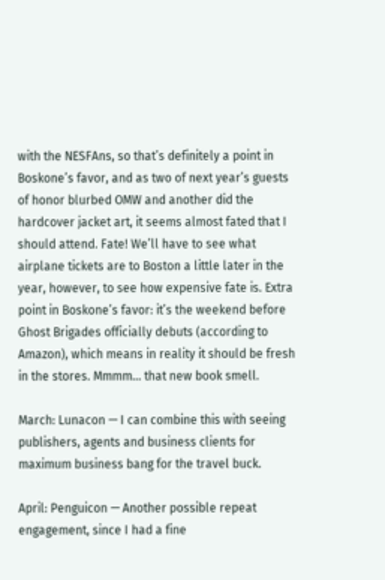with the NESFAns, so that’s definitely a point in Boskone’s favor, and as two of next year’s guests of honor blurbed OMW and another did the hardcover jacket art, it seems almost fated that I should attend. Fate! We’ll have to see what airplane tickets are to Boston a little later in the year, however, to see how expensive fate is. Extra point in Boskone’s favor: it’s the weekend before Ghost Brigades officially debuts (according to Amazon), which means in reality it should be fresh in the stores. Mmmm… that new book smell.

March: Lunacon — I can combine this with seeing publishers, agents and business clients for maximum business bang for the travel buck.

April: Penguicon — Another possible repeat engagement, since I had a fine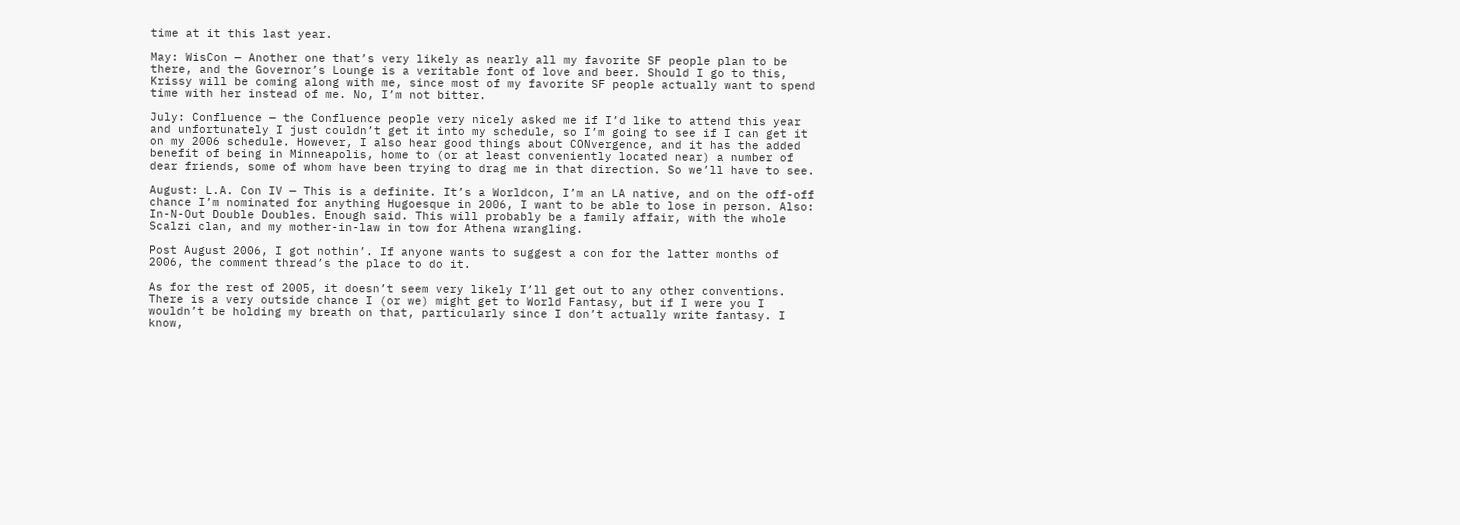time at it this last year.

May: WisCon — Another one that’s very likely as nearly all my favorite SF people plan to be there, and the Governor’s Lounge is a veritable font of love and beer. Should I go to this, Krissy will be coming along with me, since most of my favorite SF people actually want to spend time with her instead of me. No, I’m not bitter.

July: Confluence — the Confluence people very nicely asked me if I’d like to attend this year and unfortunately I just couldn’t get it into my schedule, so I’m going to see if I can get it on my 2006 schedule. However, I also hear good things about CONvergence, and it has the added benefit of being in Minneapolis, home to (or at least conveniently located near) a number of dear friends, some of whom have been trying to drag me in that direction. So we’ll have to see.

August: L.A. Con IV — This is a definite. It’s a Worldcon, I’m an LA native, and on the off-off chance I’m nominated for anything Hugoesque in 2006, I want to be able to lose in person. Also: In-N-Out Double Doubles. Enough said. This will probably be a family affair, with the whole Scalzi clan, and my mother-in-law in tow for Athena wrangling.

Post August 2006, I got nothin’. If anyone wants to suggest a con for the latter months of 2006, the comment thread’s the place to do it.

As for the rest of 2005, it doesn’t seem very likely I’ll get out to any other conventions. There is a very outside chance I (or we) might get to World Fantasy, but if I were you I wouldn’t be holding my breath on that, particularly since I don’t actually write fantasy. I know,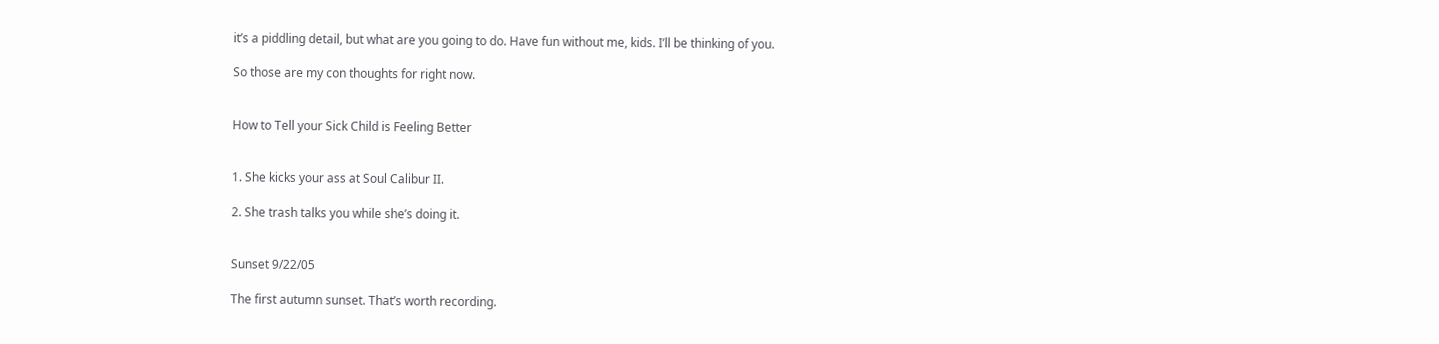it’s a piddling detail, but what are you going to do. Have fun without me, kids. I’ll be thinking of you.

So those are my con thoughts for right now.


How to Tell your Sick Child is Feeling Better


1. She kicks your ass at Soul Calibur II.

2. She trash talks you while she’s doing it.


Sunset 9/22/05

The first autumn sunset. That’s worth recording.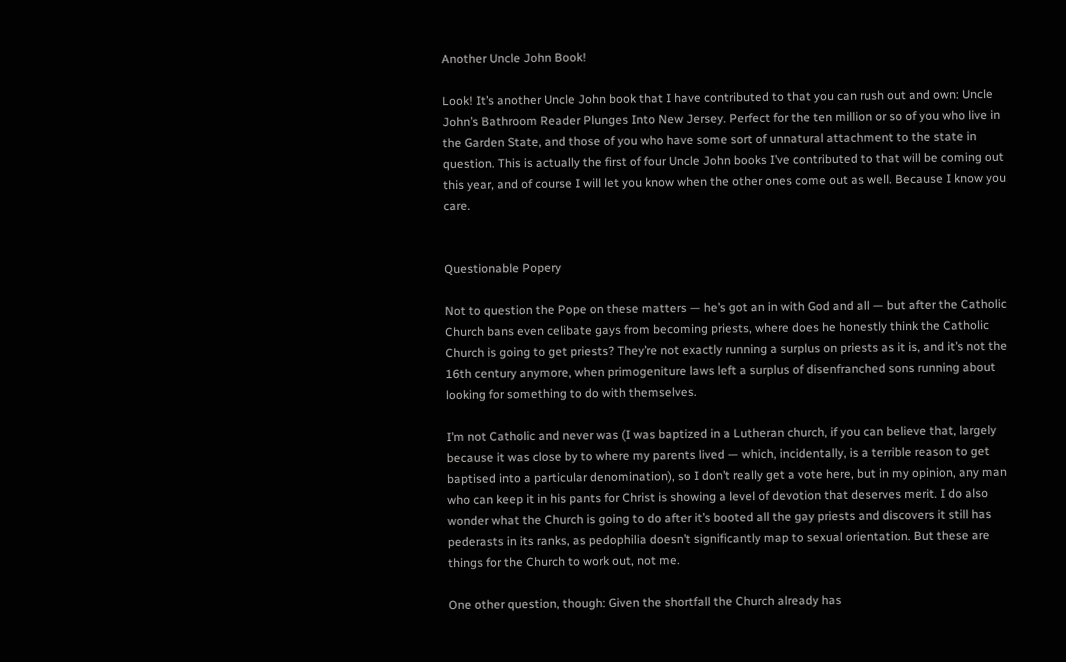Another Uncle John Book!

Look! It’s another Uncle John book that I have contributed to that you can rush out and own: Uncle John’s Bathroom Reader Plunges Into New Jersey. Perfect for the ten million or so of you who live in the Garden State, and those of you who have some sort of unnatural attachment to the state in question. This is actually the first of four Uncle John books I’ve contributed to that will be coming out this year, and of course I will let you know when the other ones come out as well. Because I know you care.


Questionable Popery

Not to question the Pope on these matters — he’s got an in with God and all — but after the Catholic Church bans even celibate gays from becoming priests, where does he honestly think the Catholic Church is going to get priests? They’re not exactly running a surplus on priests as it is, and it’s not the 16th century anymore, when primogeniture laws left a surplus of disenfranched sons running about looking for something to do with themselves.

I’m not Catholic and never was (I was baptized in a Lutheran church, if you can believe that, largely because it was close by to where my parents lived — which, incidentally, is a terrible reason to get baptised into a particular denomination), so I don’t really get a vote here, but in my opinion, any man who can keep it in his pants for Christ is showing a level of devotion that deserves merit. I do also wonder what the Church is going to do after it’s booted all the gay priests and discovers it still has pederasts in its ranks, as pedophilia doesn’t significantly map to sexual orientation. But these are things for the Church to work out, not me.

One other question, though: Given the shortfall the Church already has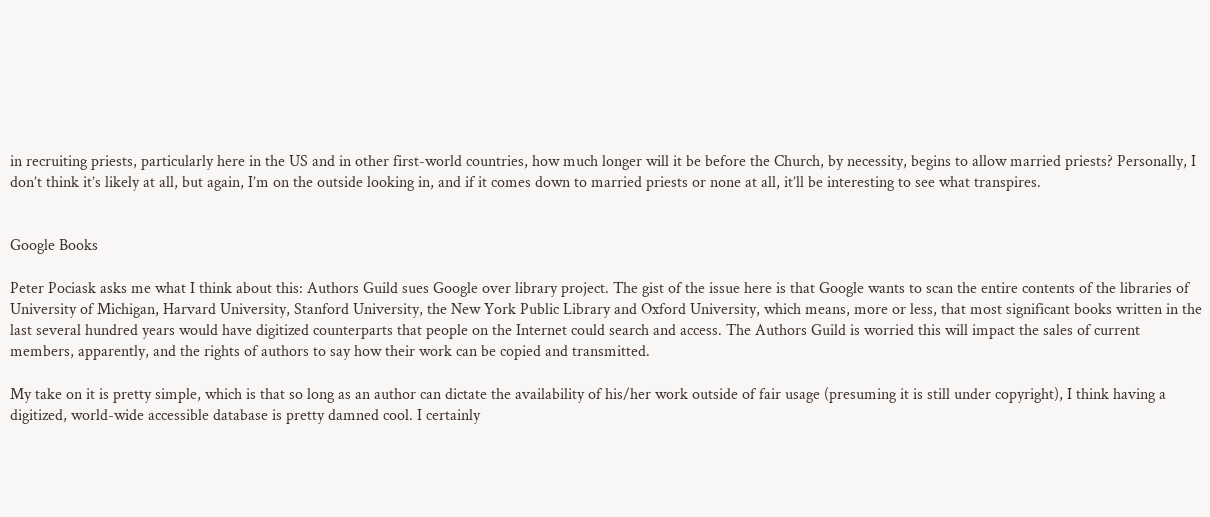in recruiting priests, particularly here in the US and in other first-world countries, how much longer will it be before the Church, by necessity, begins to allow married priests? Personally, I don’t think it’s likely at all, but again, I’m on the outside looking in, and if it comes down to married priests or none at all, it’ll be interesting to see what transpires.


Google Books

Peter Pociask asks me what I think about this: Authors Guild sues Google over library project. The gist of the issue here is that Google wants to scan the entire contents of the libraries of University of Michigan, Harvard University, Stanford University, the New York Public Library and Oxford University, which means, more or less, that most significant books written in the last several hundred years would have digitized counterparts that people on the Internet could search and access. The Authors Guild is worried this will impact the sales of current members, apparently, and the rights of authors to say how their work can be copied and transmitted.

My take on it is pretty simple, which is that so long as an author can dictate the availability of his/her work outside of fair usage (presuming it is still under copyright), I think having a digitized, world-wide accessible database is pretty damned cool. I certainly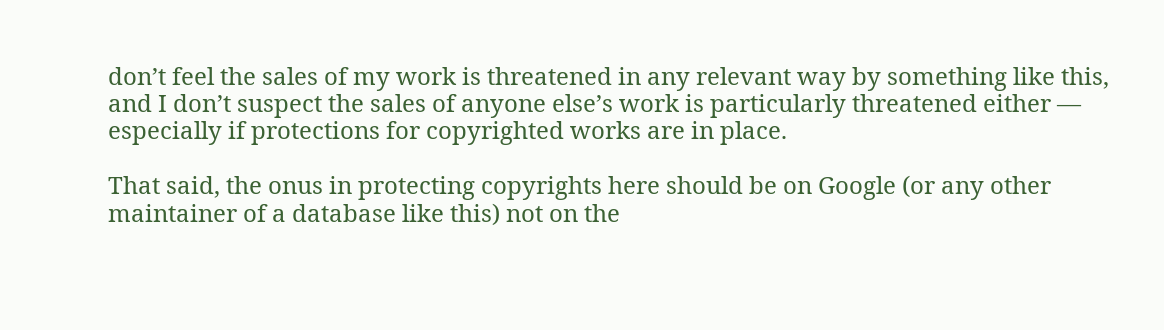don’t feel the sales of my work is threatened in any relevant way by something like this, and I don’t suspect the sales of anyone else’s work is particularly threatened either — especially if protections for copyrighted works are in place.

That said, the onus in protecting copyrights here should be on Google (or any other maintainer of a database like this) not on the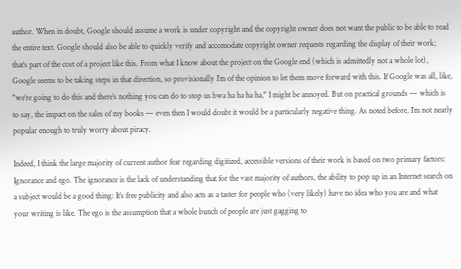author. When in doubt, Google should assume a work is under copyright and the copyright owner does not want the public to be able to read the entire text. Google should also be able to quickly verify and accomodate copyright owner requests regarding the display of their work; that’s part of the cost of a project like this. From what I know about the project on the Google end (which is admittedly not a whole lot), Google seems to be taking steps in that direction, so provisionally I’m of the opinion to let them move forward with this. If Google was all, like, "we’re going to do this and there’s nothing you can do to stop us bwa ha ha ha ha," I might be annoyed. But on practical grounds — which is to say, the impact on the sales of my books — even then I would doubt it would be a particularly negative thing. As noted before, I’m not nearly popular enough to truly worry about piracy.

Indeed, I think the large majority of current author fear regarding digitized, accessible versions of their work is based on two primary factors: Ignorance and ego. The ignorance is the lack of understanding that for the vast majority of authors, the ability to pop up in an Internet search on a subject would be a good thing: It’s free publicity and also acts as a taster for people who (very likely) have no idea who you are and what your writing is like. The ego is the assumption that a whole bunch of people are just gagging to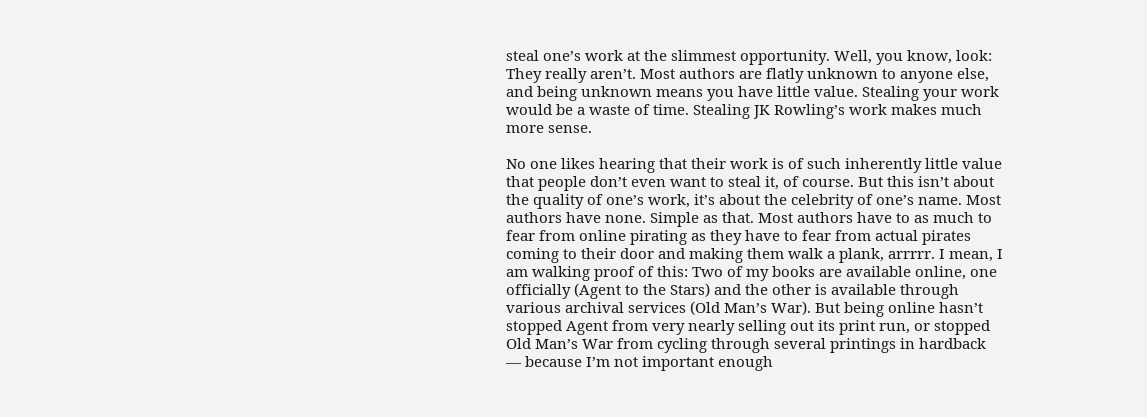steal one’s work at the slimmest opportunity. Well, you know, look: They really aren’t. Most authors are flatly unknown to anyone else, and being unknown means you have little value. Stealing your work would be a waste of time. Stealing JK Rowling’s work makes much more sense.

No one likes hearing that their work is of such inherently little value that people don’t even want to steal it, of course. But this isn’t about the quality of one’s work, it’s about the celebrity of one’s name. Most authors have none. Simple as that. Most authors have to as much to fear from online pirating as they have to fear from actual pirates coming to their door and making them walk a plank, arrrrr. I mean, I am walking proof of this: Two of my books are available online, one officially (Agent to the Stars) and the other is available through various archival services (Old Man’s War). But being online hasn’t stopped Agent from very nearly selling out its print run, or stopped Old Man’s War from cycling through several printings in hardback — because I’m not important enough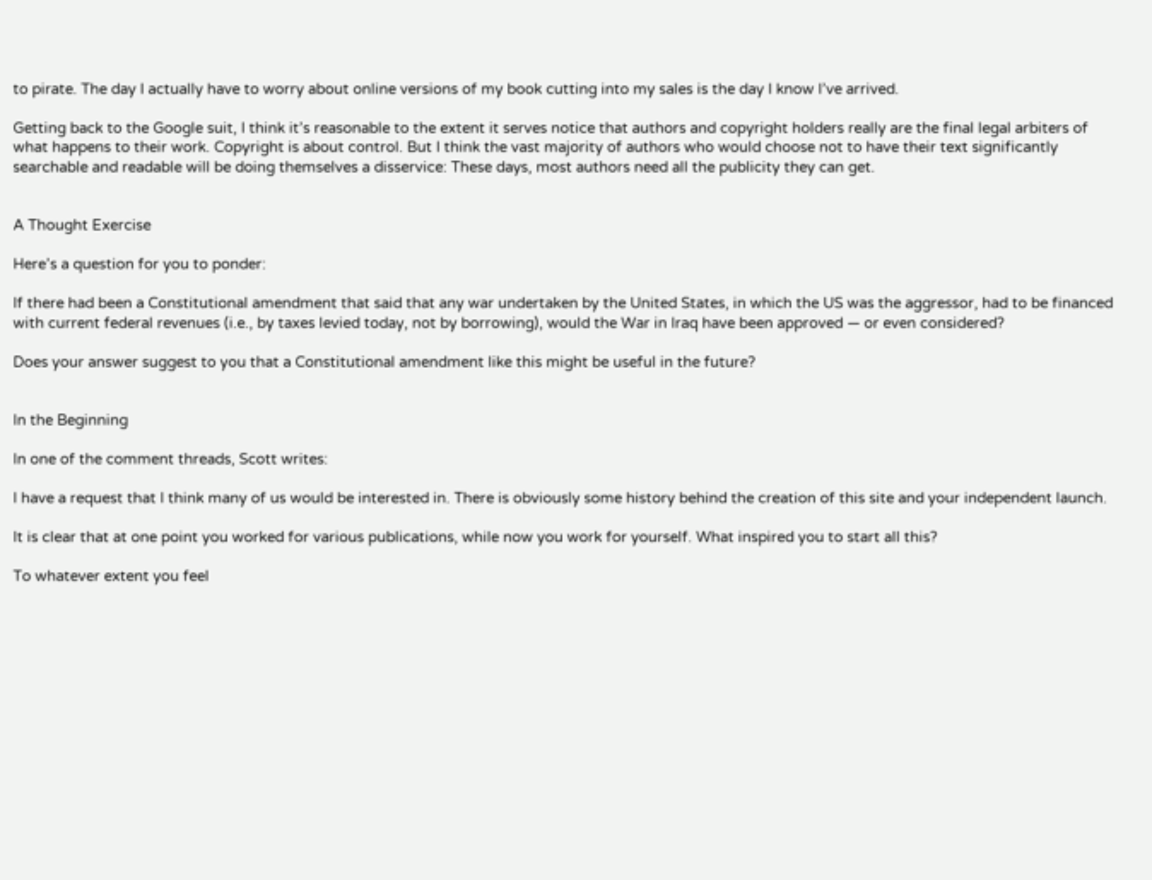to pirate. The day I actually have to worry about online versions of my book cutting into my sales is the day I know I’ve arrived.

Getting back to the Google suit, I think it’s reasonable to the extent it serves notice that authors and copyright holders really are the final legal arbiters of what happens to their work. Copyright is about control. But I think the vast majority of authors who would choose not to have their text significantly searchable and readable will be doing themselves a disservice: These days, most authors need all the publicity they can get.


A Thought Exercise

Here’s a question for you to ponder:

If there had been a Constitutional amendment that said that any war undertaken by the United States, in which the US was the aggressor, had to be financed with current federal revenues (i.e., by taxes levied today, not by borrowing), would the War in Iraq have been approved — or even considered?

Does your answer suggest to you that a Constitutional amendment like this might be useful in the future?


In the Beginning

In one of the comment threads, Scott writes:

I have a request that I think many of us would be interested in. There is obviously some history behind the creation of this site and your independent launch.

It is clear that at one point you worked for various publications, while now you work for yourself. What inspired you to start all this?

To whatever extent you feel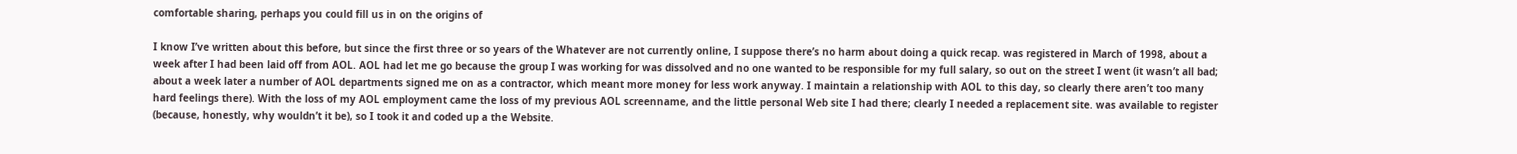comfortable sharing, perhaps you could fill us in on the origins of

I know I’ve written about this before, but since the first three or so years of the Whatever are not currently online, I suppose there’s no harm about doing a quick recap. was registered in March of 1998, about a week after I had been laid off from AOL. AOL had let me go because the group I was working for was dissolved and no one wanted to be responsible for my full salary, so out on the street I went (it wasn’t all bad; about a week later a number of AOL departments signed me on as a contractor, which meant more money for less work anyway. I maintain a relationship with AOL to this day, so clearly there aren’t too many hard feelings there). With the loss of my AOL employment came the loss of my previous AOL screenname, and the little personal Web site I had there; clearly I needed a replacement site. was available to register (because, honestly, why wouldn’t it be), so I took it and coded up a the Website.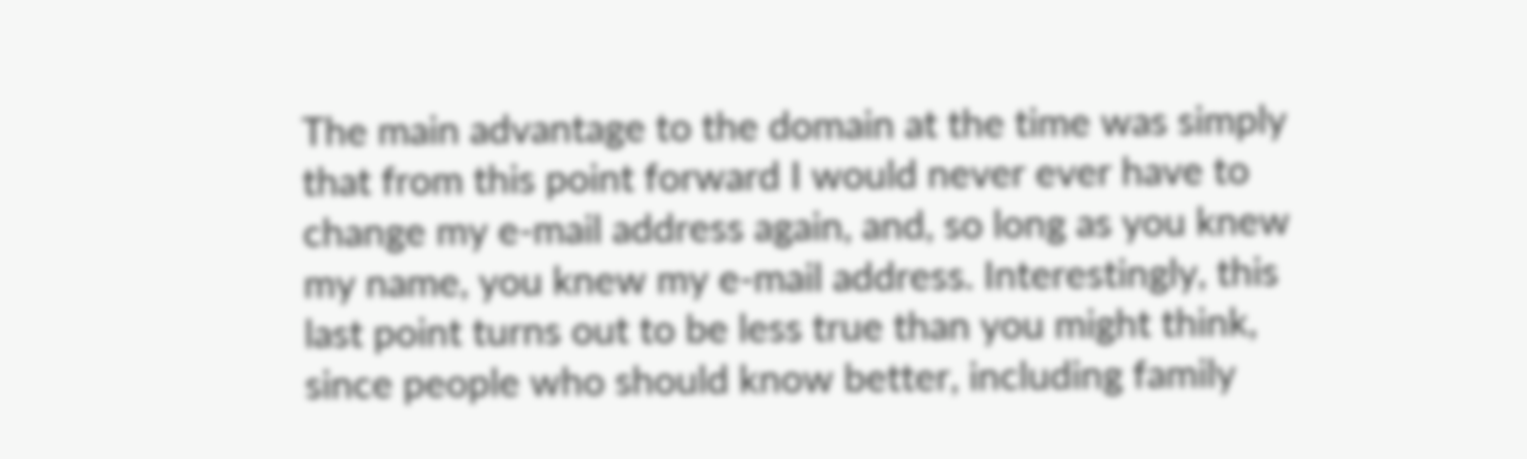The main advantage to the domain at the time was simply that from this point forward I would never ever have to change my e-mail address again, and, so long as you knew my name, you knew my e-mail address. Interestingly, this last point turns out to be less true than you might think, since people who should know better, including family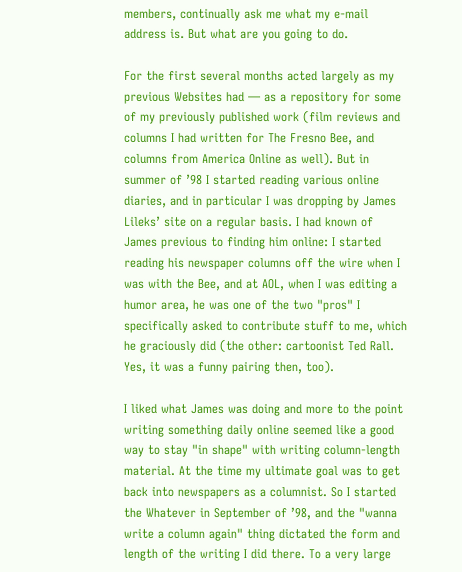members, continually ask me what my e-mail address is. But what are you going to do.

For the first several months acted largely as my previous Websites had — as a repository for some of my previously published work (film reviews and columns I had written for The Fresno Bee, and columns from America Online as well). But in summer of ’98 I started reading various online diaries, and in particular I was dropping by James Lileks’ site on a regular basis. I had known of James previous to finding him online: I started reading his newspaper columns off the wire when I was with the Bee, and at AOL, when I was editing a humor area, he was one of the two "pros" I specifically asked to contribute stuff to me, which he graciously did (the other: cartoonist Ted Rall. Yes, it was a funny pairing then, too).

I liked what James was doing and more to the point writing something daily online seemed like a good way to stay "in shape" with writing column-length material. At the time my ultimate goal was to get back into newspapers as a columnist. So I started the Whatever in September of ’98, and the "wanna write a column again" thing dictated the form and length of the writing I did there. To a very large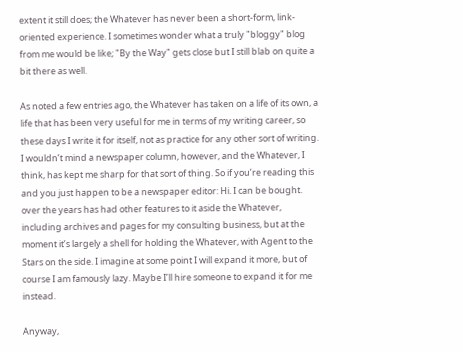extent it still does; the Whatever has never been a short-form, link-oriented experience. I sometimes wonder what a truly "bloggy" blog from me would be like; "By the Way" gets close but I still blab on quite a bit there as well.

As noted a few entries ago, the Whatever has taken on a life of its own, a life that has been very useful for me in terms of my writing career, so these days I write it for itself, not as practice for any other sort of writing. I wouldn’t mind a newspaper column, however, and the Whatever, I think, has kept me sharp for that sort of thing. So if you’re reading this and you just happen to be a newspaper editor: Hi. I can be bought. over the years has had other features to it aside the Whatever, including archives and pages for my consulting business, but at the moment it’s largely a shell for holding the Whatever, with Agent to the Stars on the side. I imagine at some point I will expand it more, but of course I am famously lazy. Maybe I’ll hire someone to expand it for me instead.

Anyway,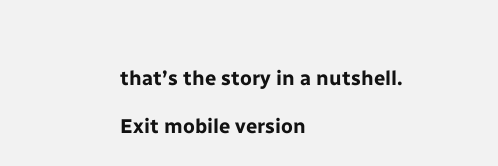that’s the story in a nutshell.

Exit mobile version